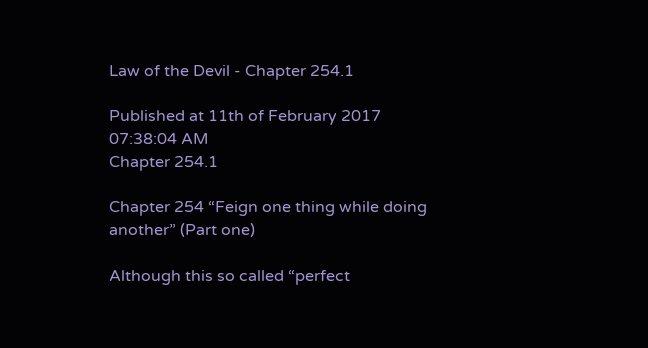Law of the Devil - Chapter 254.1

Published at 11th of February 2017 07:38:04 AM
Chapter 254.1

Chapter 254 “Feign one thing while doing another” (Part one)

Although this so called “perfect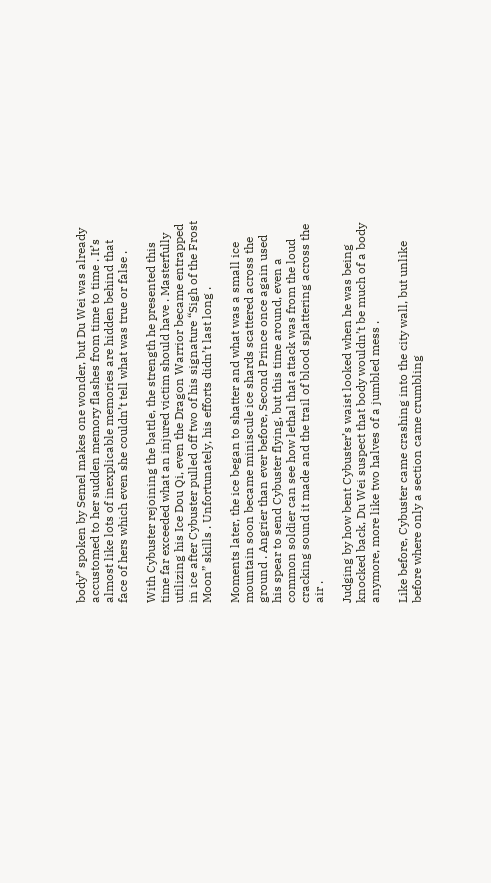body” spoken by Semel makes one wonder, but Du Wei was already accustomed to her sudden memory flashes from time to time . It’s almost like lots of inexplicable memories are hidden behind that face of hers which even she couldn’t tell what was true or false .

With Cybuster rejoining the battle, the strength he presented this time far exceeded what an injured victim should have . Masterfully utilizing his Ice Dou Qi, even the Dragon Warrior became entrapped in ice after Cybuster pulled off two of his signature “Sigh of the Frost Moon” skills . Unfortunately, his efforts didn’t last long .

Moments later, the ice began to shatter and what was a small ice mountain soon became miniscule ice shards scattered across the ground . Angrier than ever before, Second Prince once again used his spear to send Cybuster flying, but this time around, even a common soldier can see how lethal that attack was from the loud cracking sound it made and the trail of blood splattering across the air .

Judging by how bent Cybuster’s waist looked when he was being knocked back, Du Wei suspect that body wouldn’t be much of a body anymore, more like two halves of a jumbled mess .

Like before, Cybuster came crashing into the city wall, but unlike before where only a section came crumbling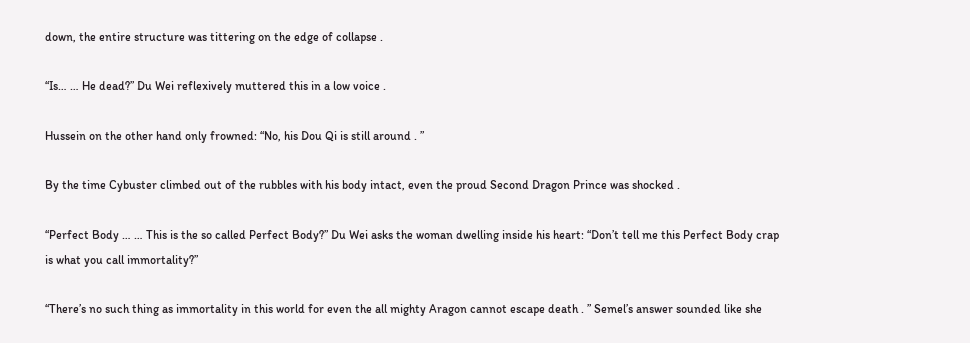down, the entire structure was tittering on the edge of collapse .

“Is… … He dead?” Du Wei reflexively muttered this in a low voice .

Hussein on the other hand only frowned: “No, his Dou Qi is still around . ”

By the time Cybuster climbed out of the rubbles with his body intact, even the proud Second Dragon Prince was shocked .

“Perfect Body … … This is the so called Perfect Body?” Du Wei asks the woman dwelling inside his heart: “Don’t tell me this Perfect Body crap is what you call immortality?”

“There’s no such thing as immortality in this world for even the all mighty Aragon cannot escape death . ” Semel’s answer sounded like she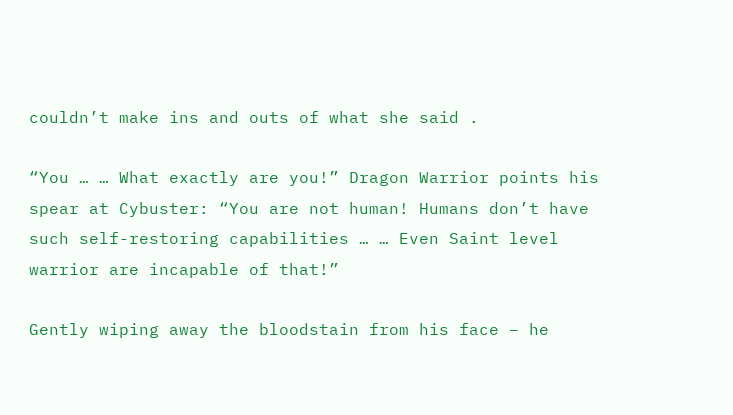couldn’t make ins and outs of what she said .

“You … … What exactly are you!” Dragon Warrior points his spear at Cybuster: “You are not human! Humans don’t have such self-restoring capabilities … … Even Saint level warrior are incapable of that!”

Gently wiping away the bloodstain from his face – he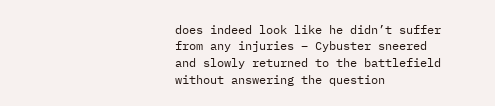does indeed look like he didn’t suffer from any injuries – Cybuster sneered and slowly returned to the battlefield without answering the question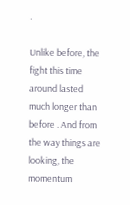.

Unlike before, the fight this time around lasted much longer than before . And from the way things are looking, the momentum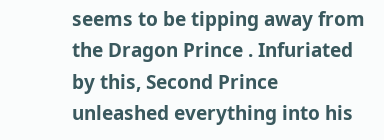seems to be tipping away from the Dragon Prince . Infuriated by this, Second Prince unleashed everything into his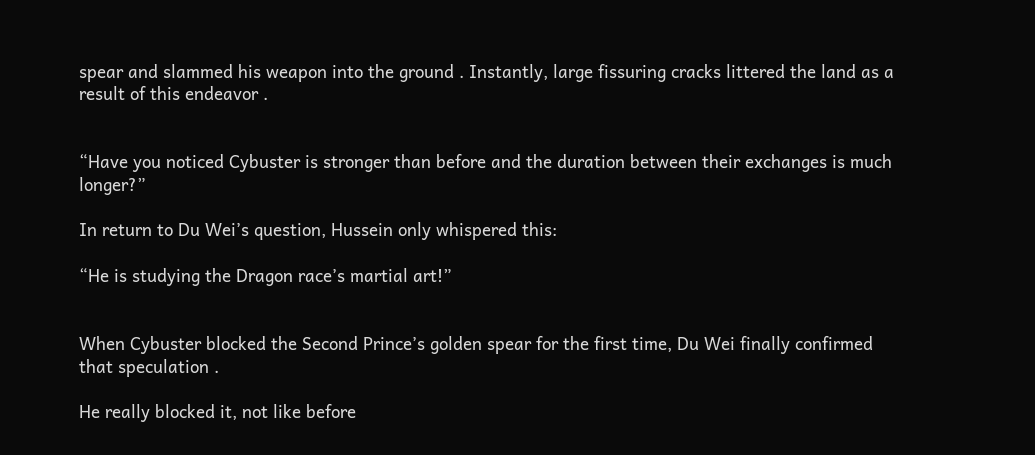spear and slammed his weapon into the ground . Instantly, large fissuring cracks littered the land as a result of this endeavor .


“Have you noticed Cybuster is stronger than before and the duration between their exchanges is much longer?”

In return to Du Wei’s question, Hussein only whispered this:

“He is studying the Dragon race’s martial art!”


When Cybuster blocked the Second Prince’s golden spear for the first time, Du Wei finally confirmed that speculation .

He really blocked it, not like before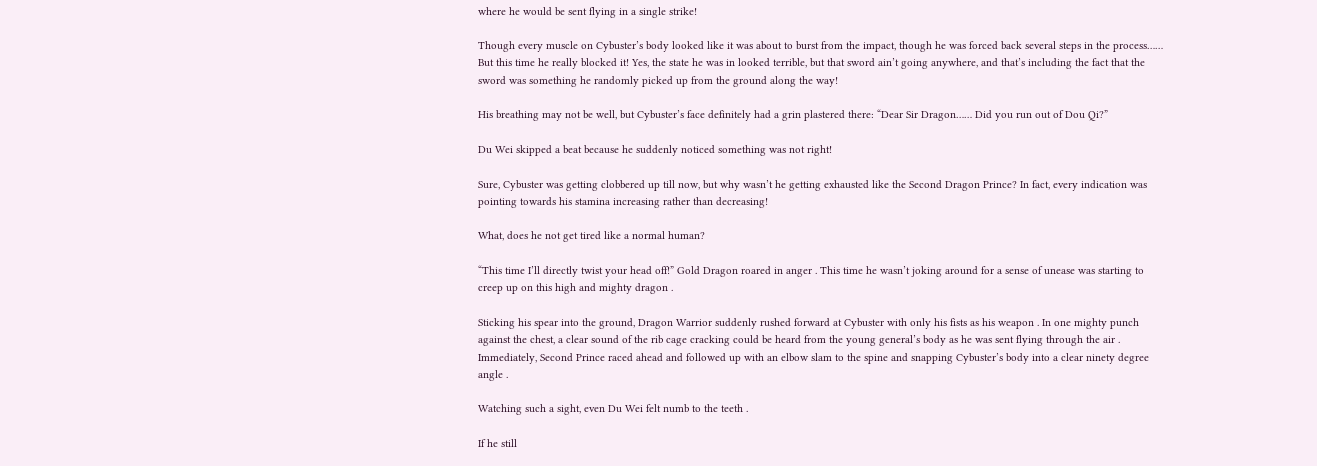where he would be sent flying in a single strike!

Though every muscle on Cybuster’s body looked like it was about to burst from the impact, though he was forced back several steps in the process…… But this time he really blocked it! Yes, the state he was in looked terrible, but that sword ain’t going anywhere, and that’s including the fact that the sword was something he randomly picked up from the ground along the way!

His breathing may not be well, but Cybuster’s face definitely had a grin plastered there: “Dear Sir Dragon…… Did you run out of Dou Qi?”

Du Wei skipped a beat because he suddenly noticed something was not right!

Sure, Cybuster was getting clobbered up till now, but why wasn’t he getting exhausted like the Second Dragon Prince? In fact, every indication was pointing towards his stamina increasing rather than decreasing!

What, does he not get tired like a normal human?

“This time I’ll directly twist your head off!” Gold Dragon roared in anger . This time he wasn’t joking around for a sense of unease was starting to creep up on this high and mighty dragon .

Sticking his spear into the ground, Dragon Warrior suddenly rushed forward at Cybuster with only his fists as his weapon . In one mighty punch against the chest, a clear sound of the rib cage cracking could be heard from the young general’s body as he was sent flying through the air . Immediately, Second Prince raced ahead and followed up with an elbow slam to the spine and snapping Cybuster’s body into a clear ninety degree angle .

Watching such a sight, even Du Wei felt numb to the teeth .

If he still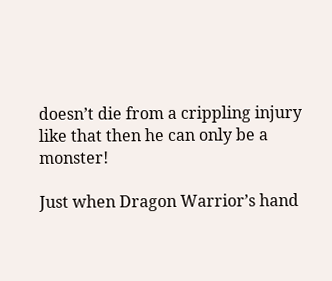doesn’t die from a crippling injury like that then he can only be a monster!

Just when Dragon Warrior’s hand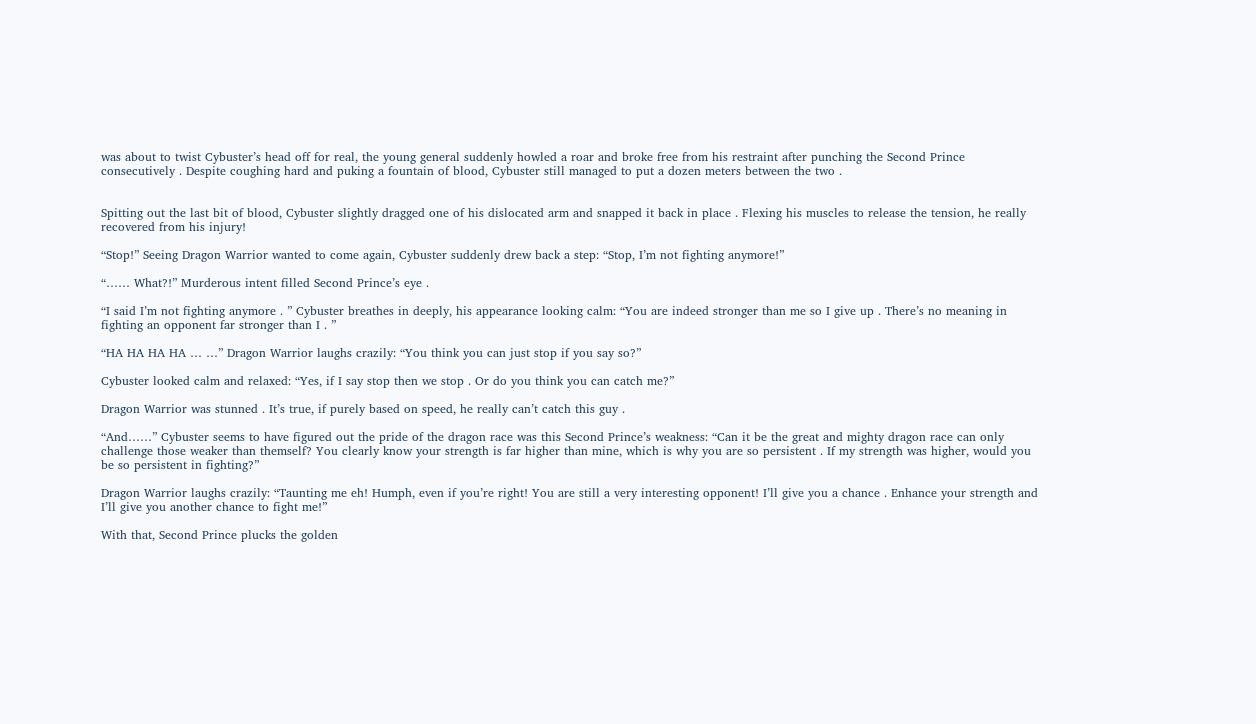was about to twist Cybuster’s head off for real, the young general suddenly howled a roar and broke free from his restraint after punching the Second Prince consecutively . Despite coughing hard and puking a fountain of blood, Cybuster still managed to put a dozen meters between the two .


Spitting out the last bit of blood, Cybuster slightly dragged one of his dislocated arm and snapped it back in place . Flexing his muscles to release the tension, he really recovered from his injury!

“Stop!” Seeing Dragon Warrior wanted to come again, Cybuster suddenly drew back a step: “Stop, I’m not fighting anymore!”

“…… What?!” Murderous intent filled Second Prince’s eye .

“I said I’m not fighting anymore . ” Cybuster breathes in deeply, his appearance looking calm: “You are indeed stronger than me so I give up . There’s no meaning in fighting an opponent far stronger than I . ”

“HA HA HA HA … …” Dragon Warrior laughs crazily: “You think you can just stop if you say so?”

Cybuster looked calm and relaxed: “Yes, if I say stop then we stop . Or do you think you can catch me?”

Dragon Warrior was stunned . It’s true, if purely based on speed, he really can’t catch this guy .

“And……” Cybuster seems to have figured out the pride of the dragon race was this Second Prince’s weakness: “Can it be the great and mighty dragon race can only challenge those weaker than themself? You clearly know your strength is far higher than mine, which is why you are so persistent . If my strength was higher, would you be so persistent in fighting?”

Dragon Warrior laughs crazily: “Taunting me eh! Humph, even if you’re right! You are still a very interesting opponent! I’ll give you a chance . Enhance your strength and I’ll give you another chance to fight me!”

With that, Second Prince plucks the golden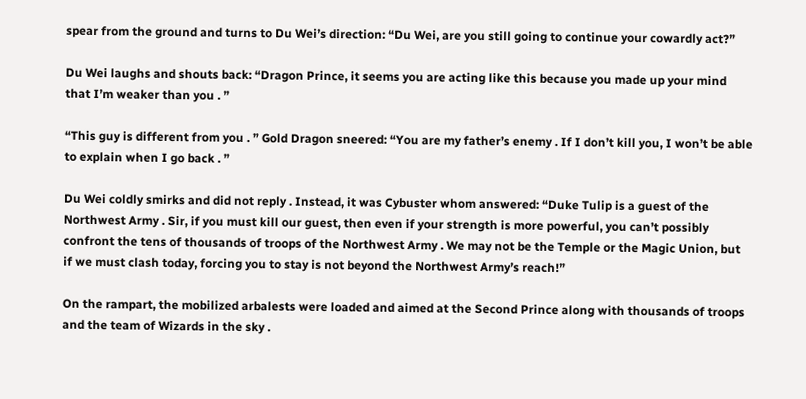spear from the ground and turns to Du Wei’s direction: “Du Wei, are you still going to continue your cowardly act?”

Du Wei laughs and shouts back: “Dragon Prince, it seems you are acting like this because you made up your mind that I’m weaker than you . ”

“This guy is different from you . ” Gold Dragon sneered: “You are my father’s enemy . If I don’t kill you, I won’t be able to explain when I go back . ”

Du Wei coldly smirks and did not reply . Instead, it was Cybuster whom answered: “Duke Tulip is a guest of the Northwest Army . Sir, if you must kill our guest, then even if your strength is more powerful, you can’t possibly confront the tens of thousands of troops of the Northwest Army . We may not be the Temple or the Magic Union, but if we must clash today, forcing you to stay is not beyond the Northwest Army’s reach!”

On the rampart, the mobilized arbalests were loaded and aimed at the Second Prince along with thousands of troops and the team of Wizards in the sky .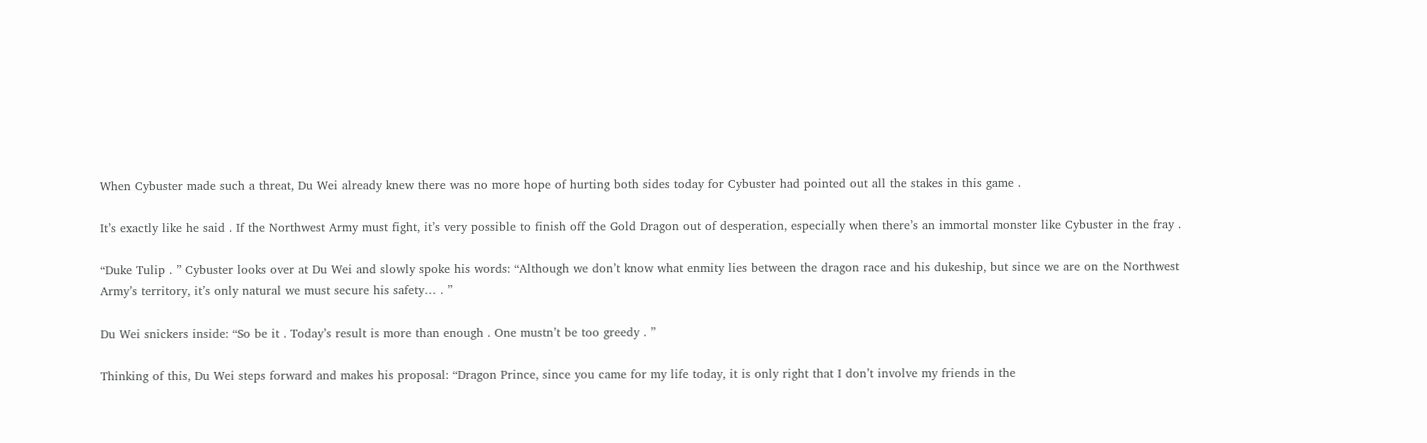When Cybuster made such a threat, Du Wei already knew there was no more hope of hurting both sides today for Cybuster had pointed out all the stakes in this game .

It’s exactly like he said . If the Northwest Army must fight, it’s very possible to finish off the Gold Dragon out of desperation, especially when there’s an immortal monster like Cybuster in the fray .

“Duke Tulip . ” Cybuster looks over at Du Wei and slowly spoke his words: “Although we don’t know what enmity lies between the dragon race and his dukeship, but since we are on the Northwest Army’s territory, it’s only natural we must secure his safety… . ”

Du Wei snickers inside: “So be it . Today’s result is more than enough . One mustn’t be too greedy . ”

Thinking of this, Du Wei steps forward and makes his proposal: “Dragon Prince, since you came for my life today, it is only right that I don’t involve my friends in the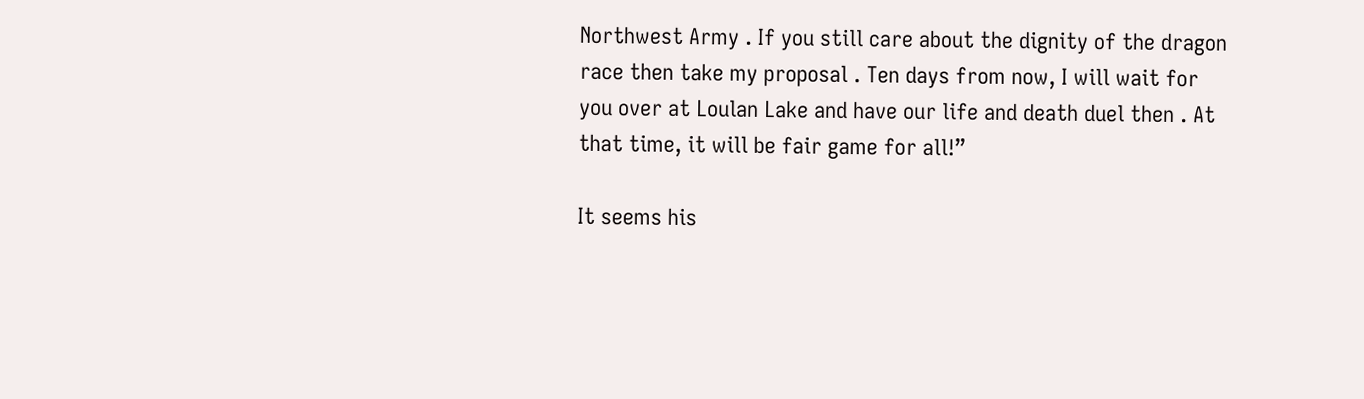Northwest Army . If you still care about the dignity of the dragon race then take my proposal . Ten days from now, I will wait for you over at Loulan Lake and have our life and death duel then . At that time, it will be fair game for all!”

It seems his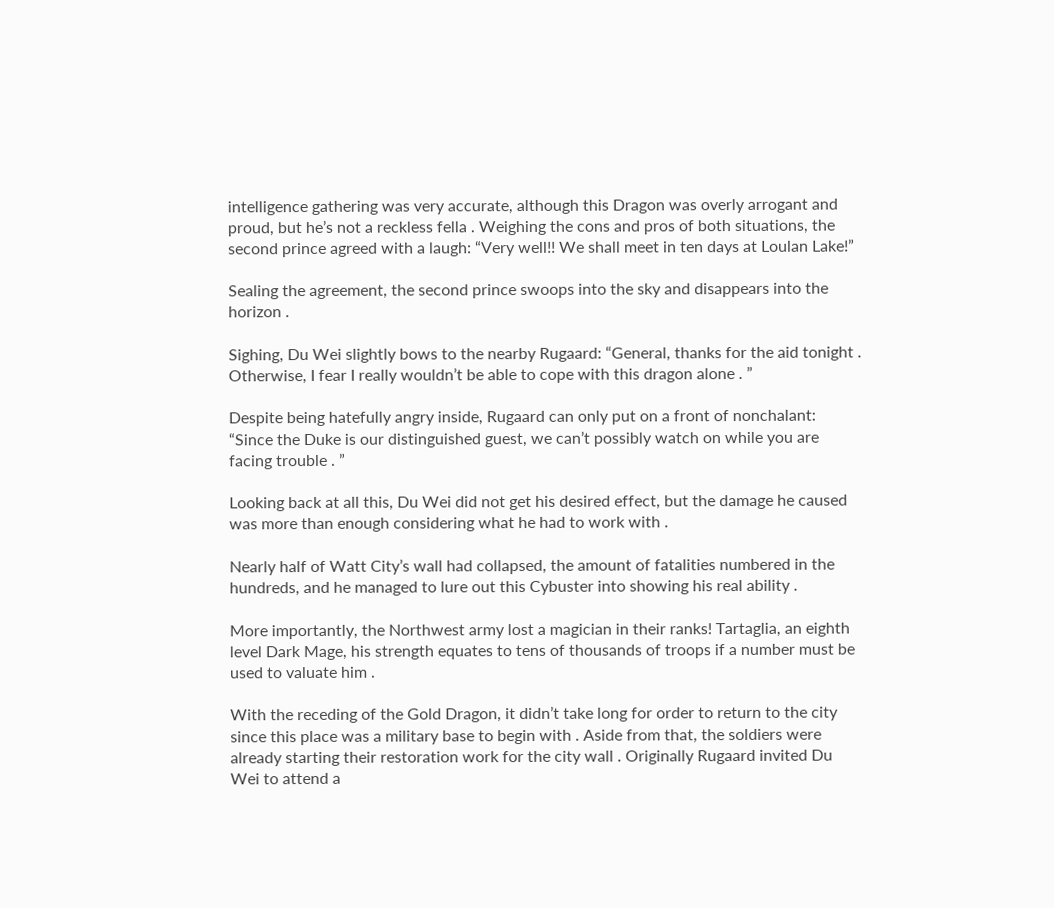intelligence gathering was very accurate, although this Dragon was overly arrogant and proud, but he’s not a reckless fella . Weighing the cons and pros of both situations, the second prince agreed with a laugh: “Very well!! We shall meet in ten days at Loulan Lake!”

Sealing the agreement, the second prince swoops into the sky and disappears into the horizon .

Sighing, Du Wei slightly bows to the nearby Rugaard: “General, thanks for the aid tonight . Otherwise, I fear I really wouldn’t be able to cope with this dragon alone . ”

Despite being hatefully angry inside, Rugaard can only put on a front of nonchalant: “Since the Duke is our distinguished guest, we can’t possibly watch on while you are facing trouble . ”

Looking back at all this, Du Wei did not get his desired effect, but the damage he caused was more than enough considering what he had to work with .

Nearly half of Watt City’s wall had collapsed, the amount of fatalities numbered in the hundreds, and he managed to lure out this Cybuster into showing his real ability .

More importantly, the Northwest army lost a magician in their ranks! Tartaglia, an eighth level Dark Mage, his strength equates to tens of thousands of troops if a number must be used to valuate him .

With the receding of the Gold Dragon, it didn’t take long for order to return to the city since this place was a military base to begin with . Aside from that, the soldiers were already starting their restoration work for the city wall . Originally Rugaard invited Du Wei to attend a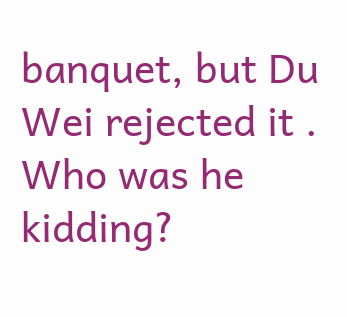banquet, but Du Wei rejected it . Who was he kidding?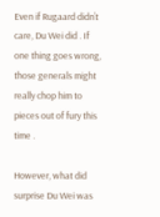Even if Rugaard didn’t care, Du Wei did . If one thing goes wrong, those generals might really chop him to pieces out of fury this time .

However, what did surprise Du Wei was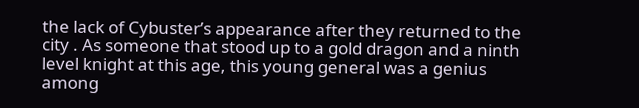the lack of Cybuster’s appearance after they returned to the city . As someone that stood up to a gold dragon and a ninth level knight at this age, this young general was a genius among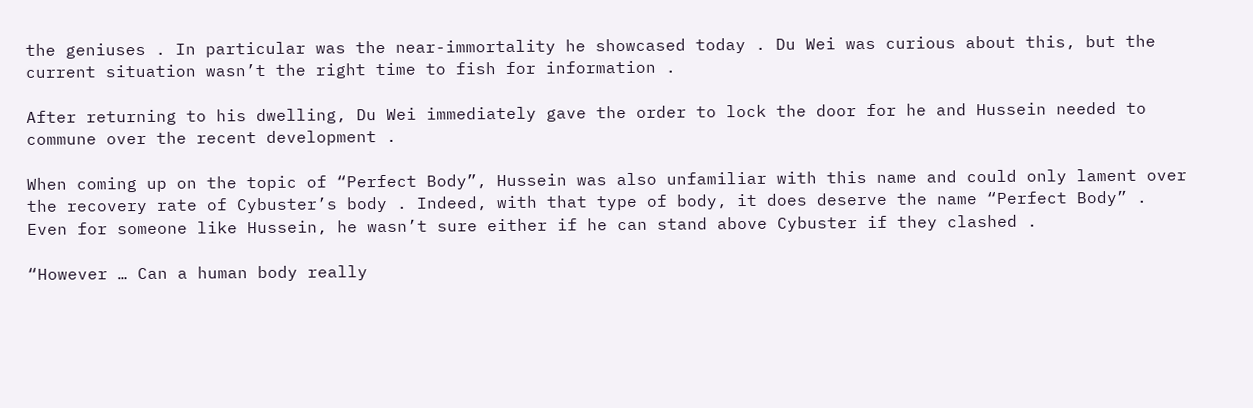the geniuses . In particular was the near-immortality he showcased today . Du Wei was curious about this, but the current situation wasn’t the right time to fish for information .

After returning to his dwelling, Du Wei immediately gave the order to lock the door for he and Hussein needed to commune over the recent development .

When coming up on the topic of “Perfect Body”, Hussein was also unfamiliar with this name and could only lament over the recovery rate of Cybuster’s body . Indeed, with that type of body, it does deserve the name “Perfect Body” . Even for someone like Hussein, he wasn’t sure either if he can stand above Cybuster if they clashed .

“However … Can a human body really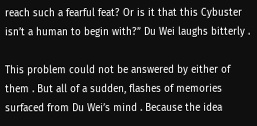reach such a fearful feat? Or is it that this Cybuster isn’t a human to begin with?” Du Wei laughs bitterly .

This problem could not be answered by either of them . But all of a sudden, flashes of memories surfaced from Du Wei’s mind . Because the idea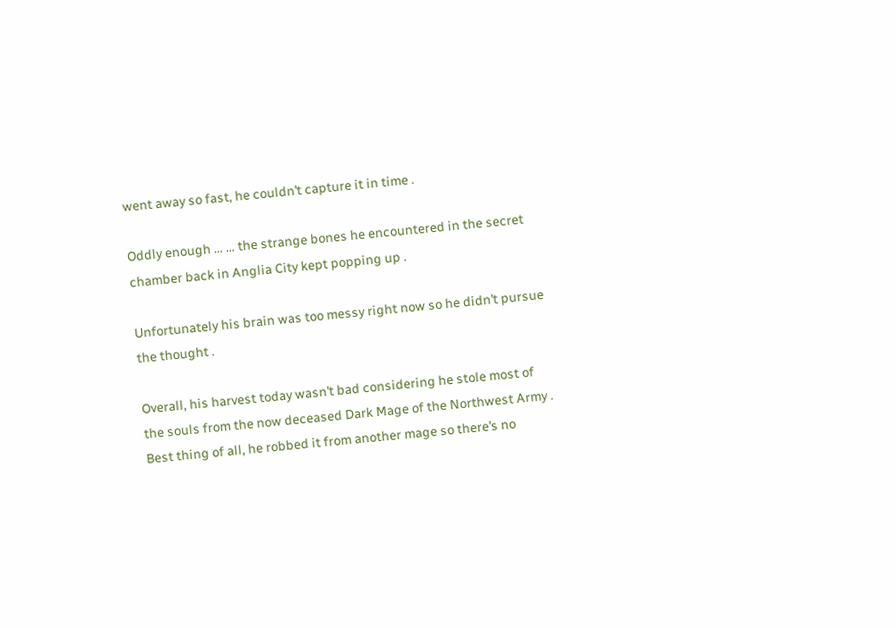went away so fast, he couldn’t capture it in time .

Oddly enough … … the strange bones he encountered in the secret chamber back in Anglia City kept popping up .

Unfortunately his brain was too messy right now so he didn’t pursue the thought .

Overall, his harvest today wasn’t bad considering he stole most of the souls from the now deceased Dark Mage of the Northwest Army . Best thing of all, he robbed it from another mage so there’s no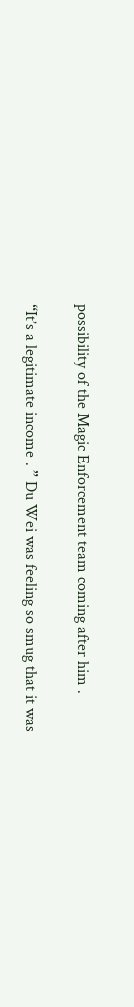possibility of the Magic Enforcement team coming after him .

“It’s a legitimate income . ” Du Wei was feeling so smug that it was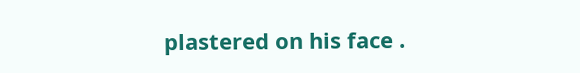plastered on his face .